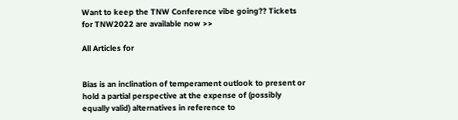Want to keep the TNW Conference vibe going?? Tickets for TNW2022 are available now >>

All Articles for


Bias is an inclination of temperament outlook to present or hold a partial perspective at the expense of (possibly equally valid) alternatives in reference to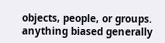objects, people, or groups. anything biased generally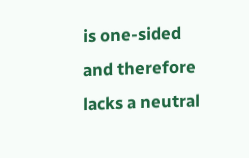is one-sided and therefore lacks a neutral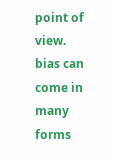point of view. bias can come in many forms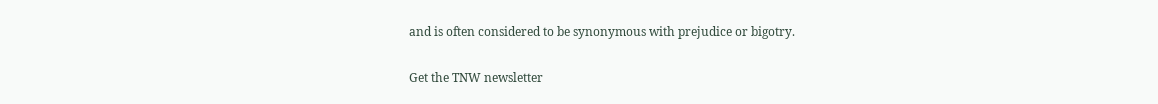and is often considered to be synonymous with prejudice or bigotry.

Get the TNW newsletter